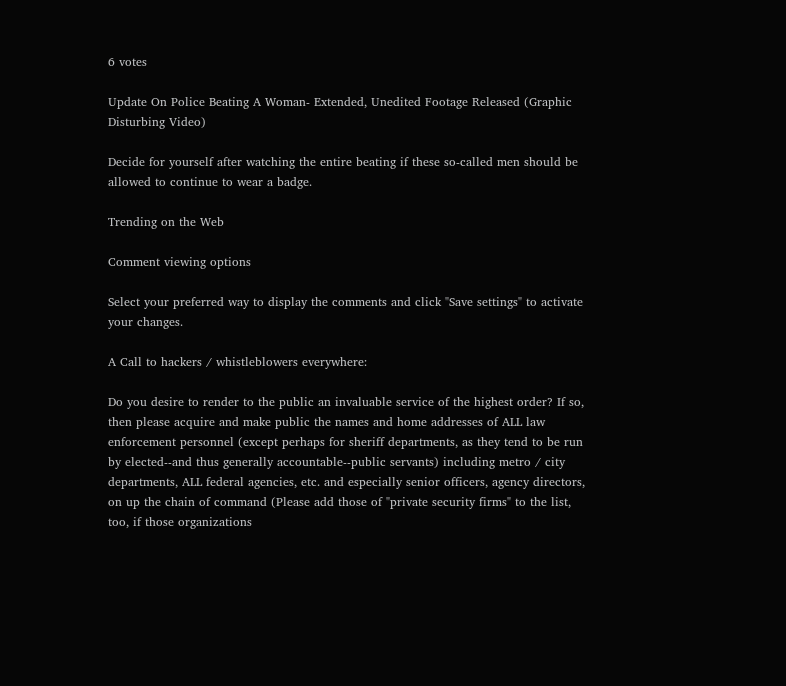6 votes

Update On Police Beating A Woman- Extended, Unedited Footage Released (Graphic Disturbing Video)

Decide for yourself after watching the entire beating if these so-called men should be allowed to continue to wear a badge.

Trending on the Web

Comment viewing options

Select your preferred way to display the comments and click "Save settings" to activate your changes.

A Call to hackers / whistleblowers everywhere:

Do you desire to render to the public an invaluable service of the highest order? If so, then please acquire and make public the names and home addresses of ALL law enforcement personnel (except perhaps for sheriff departments, as they tend to be run by elected--and thus generally accountable--public servants) including metro / city departments, ALL federal agencies, etc. and especially senior officers, agency directors, on up the chain of command (Please add those of "private security firms" to the list, too, if those organizations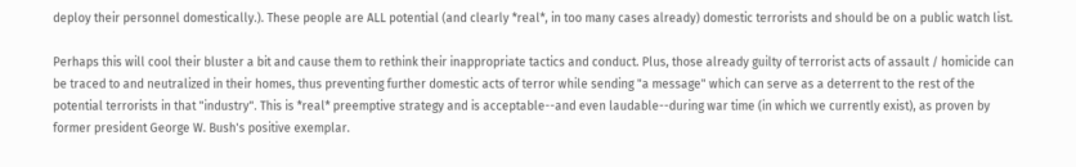deploy their personnel domestically.). These people are ALL potential (and clearly *real*, in too many cases already) domestic terrorists and should be on a public watch list.

Perhaps this will cool their bluster a bit and cause them to rethink their inappropriate tactics and conduct. Plus, those already guilty of terrorist acts of assault / homicide can be traced to and neutralized in their homes, thus preventing further domestic acts of terror while sending "a message" which can serve as a deterrent to the rest of the potential terrorists in that "industry". This is *real* preemptive strategy and is acceptable--and even laudable--during war time (in which we currently exist), as proven by former president George W. Bush's positive exemplar.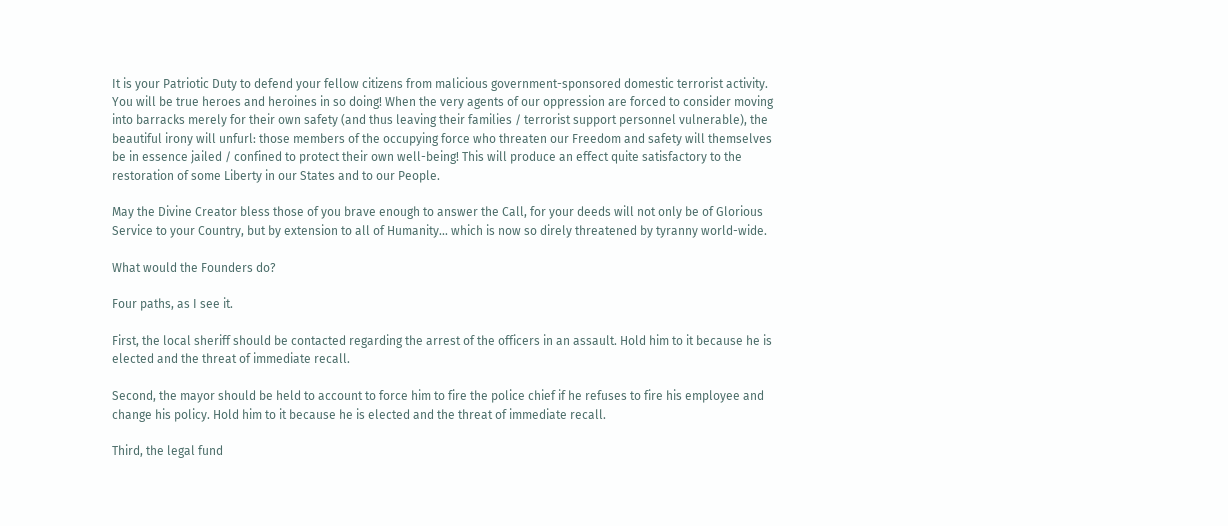It is your Patriotic Duty to defend your fellow citizens from malicious government-sponsored domestic terrorist activity. You will be true heroes and heroines in so doing! When the very agents of our oppression are forced to consider moving into barracks merely for their own safety (and thus leaving their families / terrorist support personnel vulnerable), the beautiful irony will unfurl: those members of the occupying force who threaten our Freedom and safety will themselves be in essence jailed / confined to protect their own well-being! This will produce an effect quite satisfactory to the restoration of some Liberty in our States and to our People.

May the Divine Creator bless those of you brave enough to answer the Call, for your deeds will not only be of Glorious Service to your Country, but by extension to all of Humanity... which is now so direly threatened by tyranny world-wide.

What would the Founders do?

Four paths, as I see it.

First, the local sheriff should be contacted regarding the arrest of the officers in an assault. Hold him to it because he is elected and the threat of immediate recall.

Second, the mayor should be held to account to force him to fire the police chief if he refuses to fire his employee and change his policy. Hold him to it because he is elected and the threat of immediate recall.

Third, the legal fund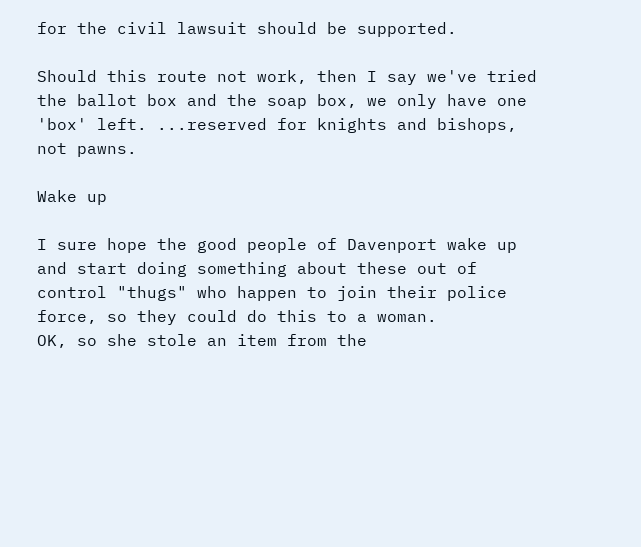for the civil lawsuit should be supported.

Should this route not work, then I say we've tried the ballot box and the soap box, we only have one 'box' left. ...reserved for knights and bishops, not pawns.

Wake up

I sure hope the good people of Davenport wake up and start doing something about these out of control "thugs" who happen to join their police force, so they could do this to a woman.
OK, so she stole an item from the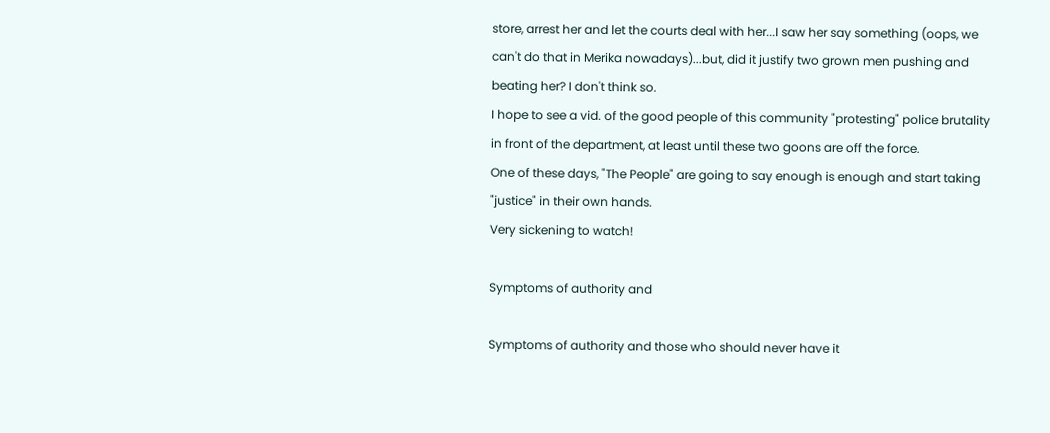store, arrest her and let the courts deal with her...I saw her say something (oops, we can't do that in Merika nowadays)...but, did it justify two grown men pushing and beating her? I don't think so.
I hope to see a vid. of the good people of this community "protesting" police brutality in front of the department, at least until these two goons are off the force.
One of these days, "The People" are going to say enough is enough and start taking "justice" in their own hands.
Very sickening to watch!

Symptoms of authority and

Symptoms of authority and those who should never have it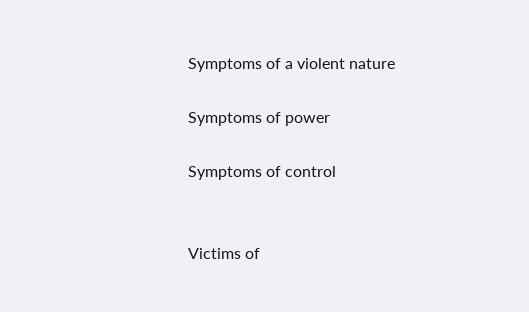Symptoms of a violent nature

Symptoms of power

Symptoms of control


Victims of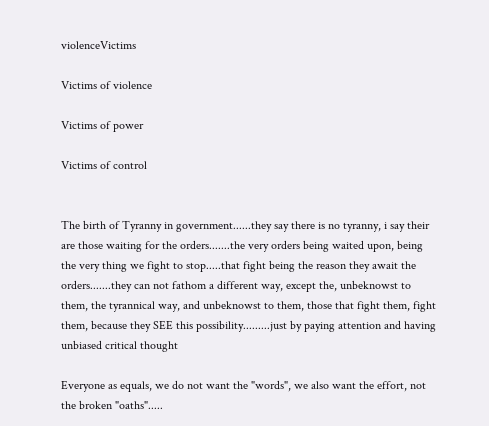violenceVictims

Victims of violence

Victims of power

Victims of control


The birth of Tyranny in government......they say there is no tyranny, i say their are those waiting for the orders.......the very orders being waited upon, being the very thing we fight to stop.....that fight being the reason they await the orders.......they can not fathom a different way, except the, unbeknowst to them, the tyrannical way, and unbeknowst to them, those that fight them, fight them, because they SEE this possibility.........just by paying attention and having unbiased critical thought

Everyone as equals, we do not want the "words", we also want the effort, not the broken "oaths".....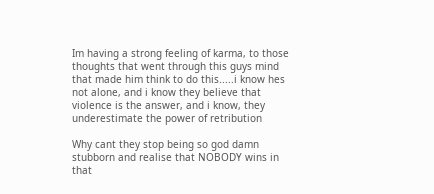Im having a strong feeling of karma, to those thoughts that went through this guys mind that made him think to do this.....i know hes not alone, and i know they believe that violence is the answer, and i know, they underestimate the power of retribution

Why cant they stop being so god damn stubborn and realise that NOBODY wins in that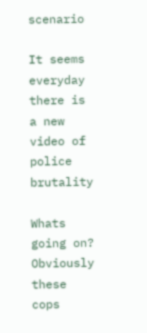scenario

It seems everyday there is a new video of police brutality

Whats going on? Obviously these cops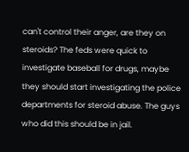can't control their anger, are they on steroids? The feds were quick to investigate baseball for drugs, maybe they should start investigating the police departments for steroid abuse. The guys who did this should be in jail.